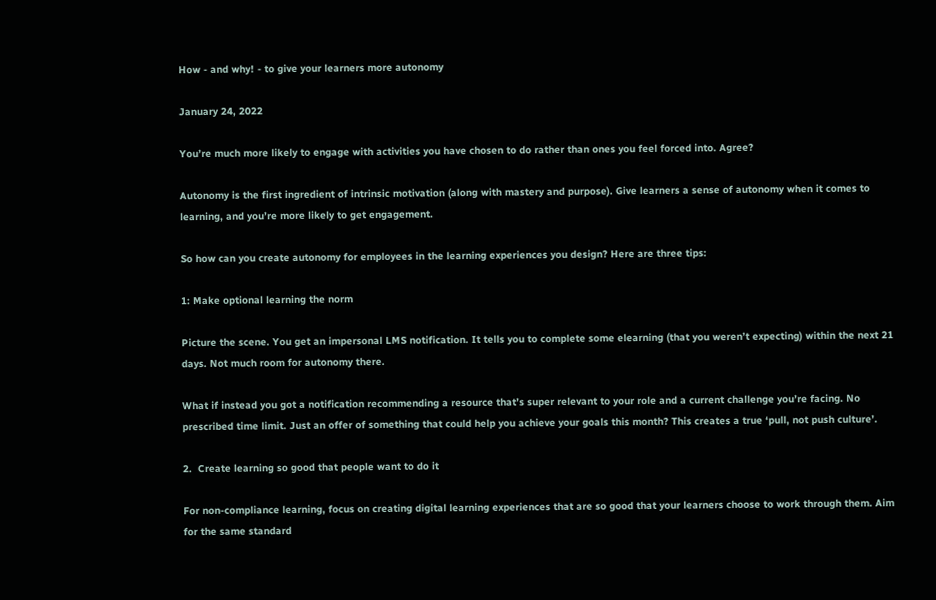How - and why! - to give your learners more autonomy

January 24, 2022

You’re much more likely to engage with activities you have chosen to do rather than ones you feel forced into. Agree?

Autonomy is the first ingredient of intrinsic motivation (along with mastery and purpose). Give learners a sense of autonomy when it comes to learning, and you’re more likely to get engagement.

So how can you create autonomy for employees in the learning experiences you design? Here are three tips:

1: Make optional learning the norm

Picture the scene. You get an impersonal LMS notification. It tells you to complete some elearning (that you weren’t expecting) within the next 21 days. Not much room for autonomy there.

What if instead you got a notification recommending a resource that’s super relevant to your role and a current challenge you’re facing. No prescribed time limit. Just an offer of something that could help you achieve your goals this month? This creates a true ‘pull, not push culture’.

2.  Create learning so good that people want to do it

For non-compliance learning, focus on creating digital learning experiences that are so good that your learners choose to work through them. Aim for the same standard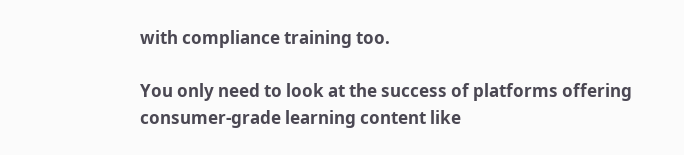with compliance training too.

You only need to look at the success of platforms offering consumer-grade learning content like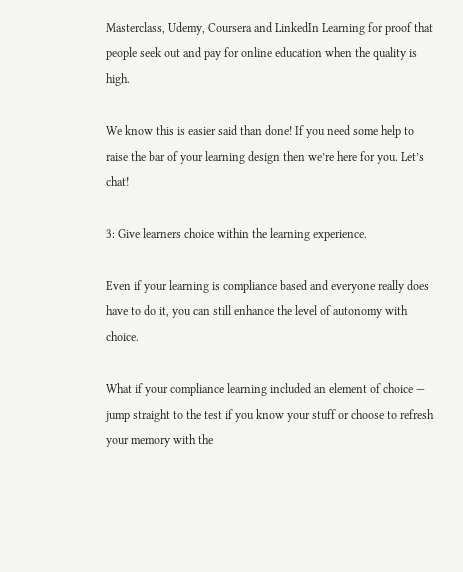Masterclass, Udemy, Coursera and LinkedIn Learning for proof that people seek out and pay for online education when the quality is high.

We know this is easier said than done! If you need some help to raise the bar of your learning design then we’re here for you. Let’s chat!

3: Give learners choice within the learning experience.

Even if your learning is compliance based and everyone really does have to do it, you can still enhance the level of autonomy with choice.

What if your compliance learning included an element of choice — jump straight to the test if you know your stuff or choose to refresh your memory with the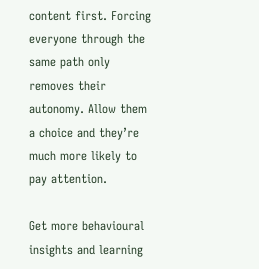content first. Forcing everyone through the same path only removes their autonomy. Allow them a choice and they’re much more likely to pay attention.

Get more behavioural insights and learning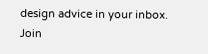design advice in your inbox. Join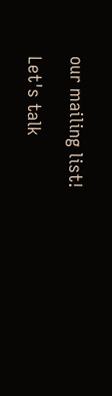our mailing list!

Let's talk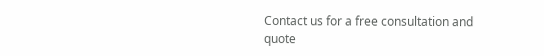Contact us for a free consultation and quote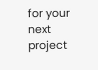for your next project